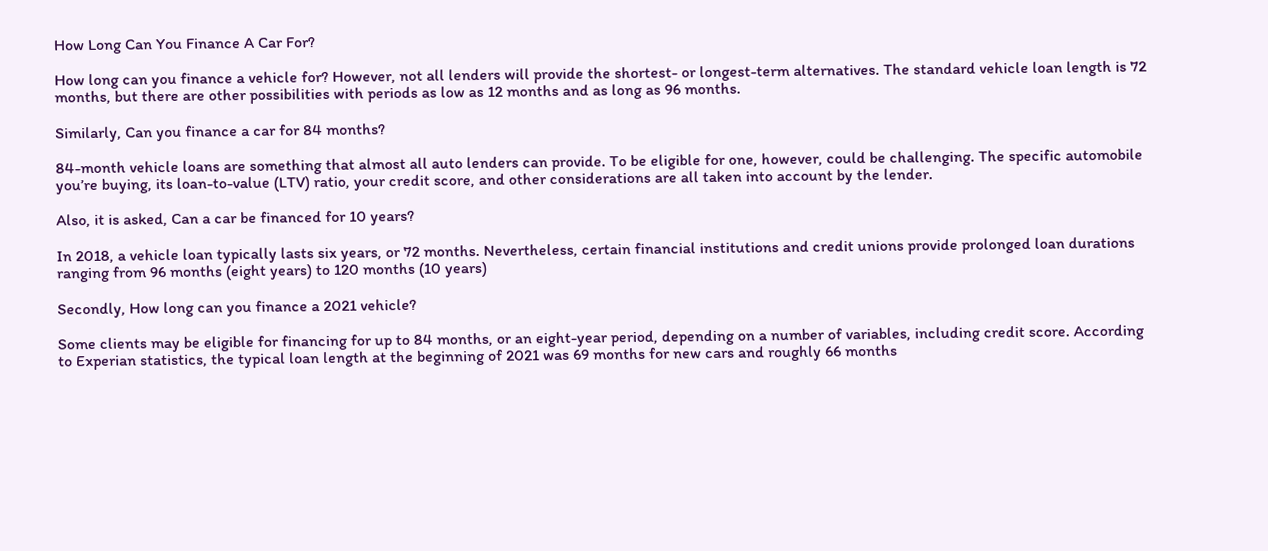How Long Can You Finance A Car For?

How long can you finance a vehicle for? However, not all lenders will provide the shortest- or longest-term alternatives. The standard vehicle loan length is 72 months, but there are other possibilities with periods as low as 12 months and as long as 96 months.

Similarly, Can you finance a car for 84 months?

84-month vehicle loans are something that almost all auto lenders can provide. To be eligible for one, however, could be challenging. The specific automobile you’re buying, its loan-to-value (LTV) ratio, your credit score, and other considerations are all taken into account by the lender.

Also, it is asked, Can a car be financed for 10 years?

In 2018, a vehicle loan typically lasts six years, or 72 months. Nevertheless, certain financial institutions and credit unions provide prolonged loan durations ranging from 96 months (eight years) to 120 months (10 years)

Secondly, How long can you finance a 2021 vehicle?

Some clients may be eligible for financing for up to 84 months, or an eight-year period, depending on a number of variables, including credit score. According to Experian statistics, the typical loan length at the beginning of 2021 was 69 months for new cars and roughly 66 months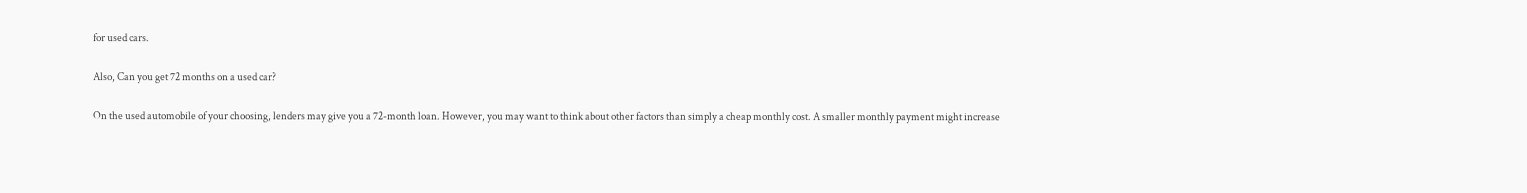for used cars.

Also, Can you get 72 months on a used car?

On the used automobile of your choosing, lenders may give you a 72-month loan. However, you may want to think about other factors than simply a cheap monthly cost. A smaller monthly payment might increase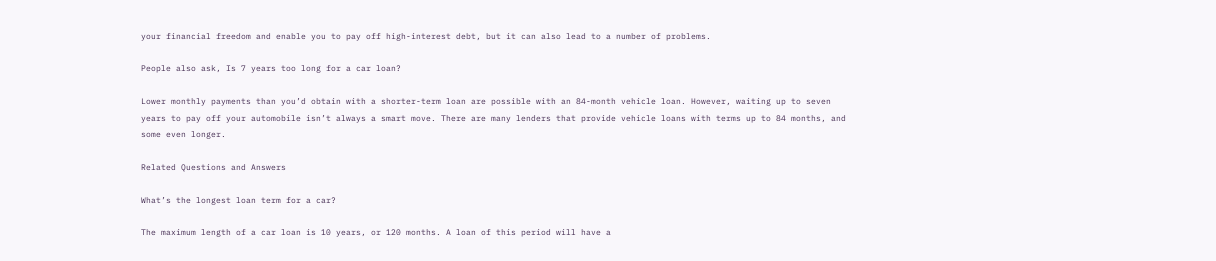your financial freedom and enable you to pay off high-interest debt, but it can also lead to a number of problems.

People also ask, Is 7 years too long for a car loan?

Lower monthly payments than you’d obtain with a shorter-term loan are possible with an 84-month vehicle loan. However, waiting up to seven years to pay off your automobile isn’t always a smart move. There are many lenders that provide vehicle loans with terms up to 84 months, and some even longer.

Related Questions and Answers

What’s the longest loan term for a car?

The maximum length of a car loan is 10 years, or 120 months. A loan of this period will have a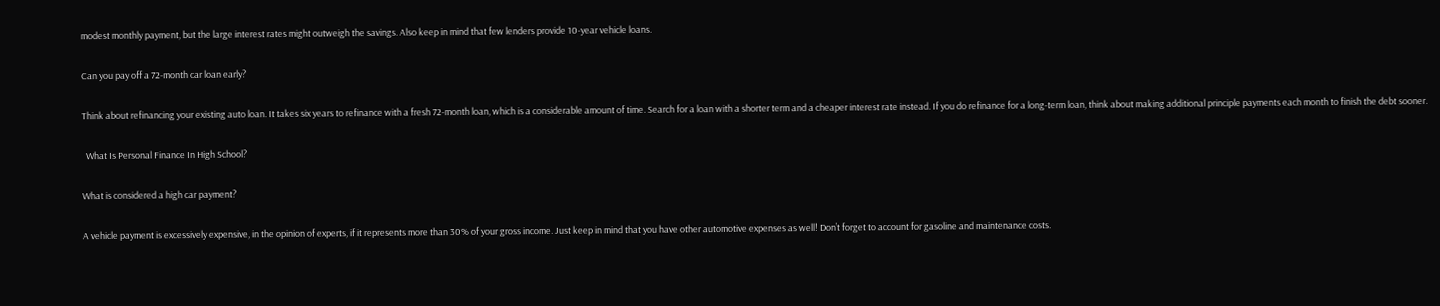modest monthly payment, but the large interest rates might outweigh the savings. Also keep in mind that few lenders provide 10-year vehicle loans.

Can you pay off a 72-month car loan early?

Think about refinancing your existing auto loan. It takes six years to refinance with a fresh 72-month loan, which is a considerable amount of time. Search for a loan with a shorter term and a cheaper interest rate instead. If you do refinance for a long-term loan, think about making additional principle payments each month to finish the debt sooner.

  What Is Personal Finance In High School?

What is considered a high car payment?

A vehicle payment is excessively expensive, in the opinion of experts, if it represents more than 30% of your gross income. Just keep in mind that you have other automotive expenses as well! Don’t forget to account for gasoline and maintenance costs.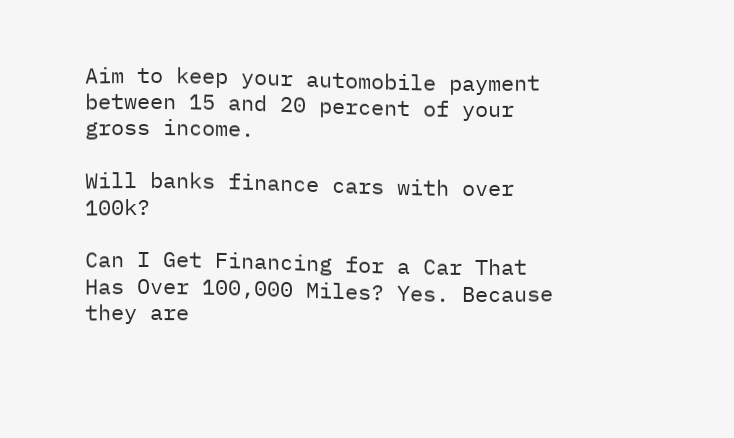Aim to keep your automobile payment between 15 and 20 percent of your gross income.

Will banks finance cars with over 100k?

Can I Get Financing for a Car That Has Over 100,000 Miles? Yes. Because they are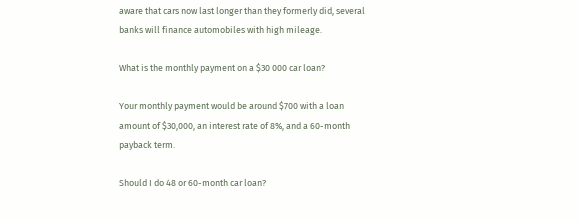aware that cars now last longer than they formerly did, several banks will finance automobiles with high mileage.

What is the monthly payment on a $30 000 car loan?

Your monthly payment would be around $700 with a loan amount of $30,000, an interest rate of 8%, and a 60-month payback term.

Should I do 48 or 60-month car loan?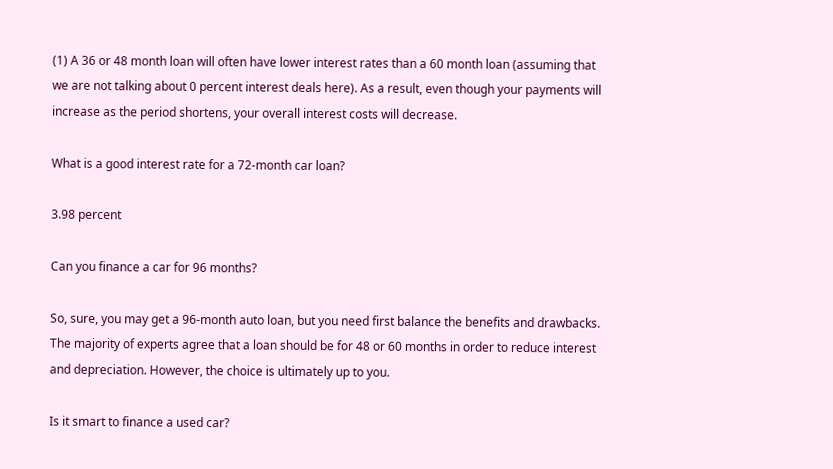(1) A 36 or 48 month loan will often have lower interest rates than a 60 month loan (assuming that we are not talking about 0 percent interest deals here). As a result, even though your payments will increase as the period shortens, your overall interest costs will decrease.

What is a good interest rate for a 72-month car loan?

3.98 percent

Can you finance a car for 96 months?

So, sure, you may get a 96-month auto loan, but you need first balance the benefits and drawbacks. The majority of experts agree that a loan should be for 48 or 60 months in order to reduce interest and depreciation. However, the choice is ultimately up to you.

Is it smart to finance a used car?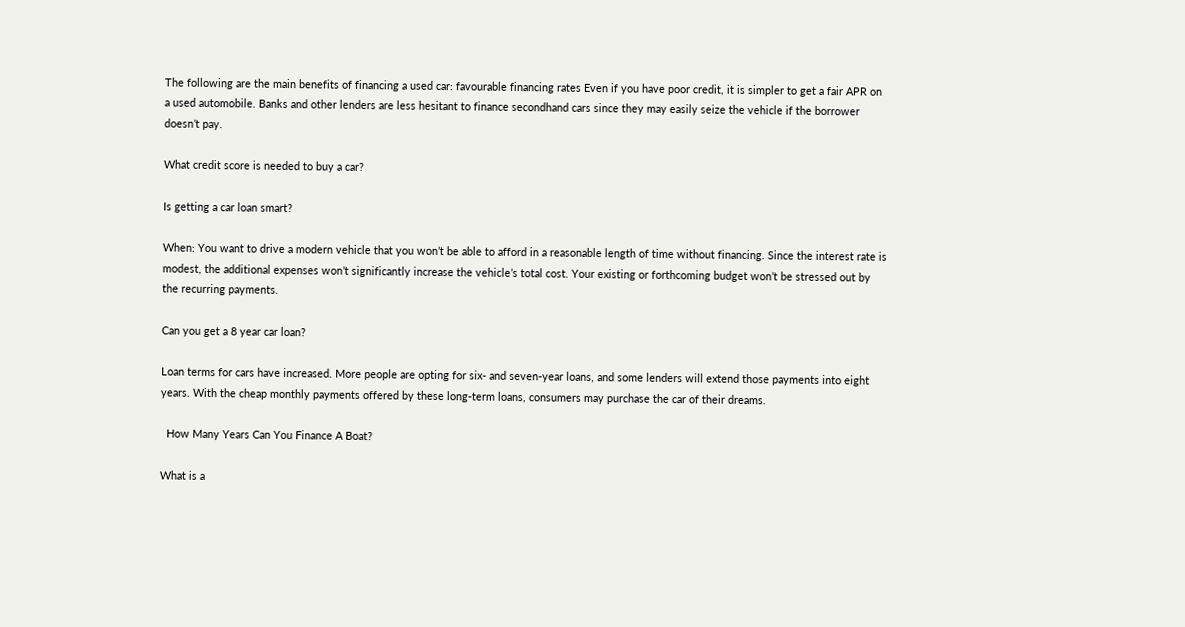The following are the main benefits of financing a used car: favourable financing rates Even if you have poor credit, it is simpler to get a fair APR on a used automobile. Banks and other lenders are less hesitant to finance secondhand cars since they may easily seize the vehicle if the borrower doesn’t pay.

What credit score is needed to buy a car?

Is getting a car loan smart?

When: You want to drive a modern vehicle that you won’t be able to afford in a reasonable length of time without financing. Since the interest rate is modest, the additional expenses won’t significantly increase the vehicle’s total cost. Your existing or forthcoming budget won’t be stressed out by the recurring payments.

Can you get a 8 year car loan?

Loan terms for cars have increased. More people are opting for six- and seven-year loans, and some lenders will extend those payments into eight years. With the cheap monthly payments offered by these long-term loans, consumers may purchase the car of their dreams.

  How Many Years Can You Finance A Boat?

What is a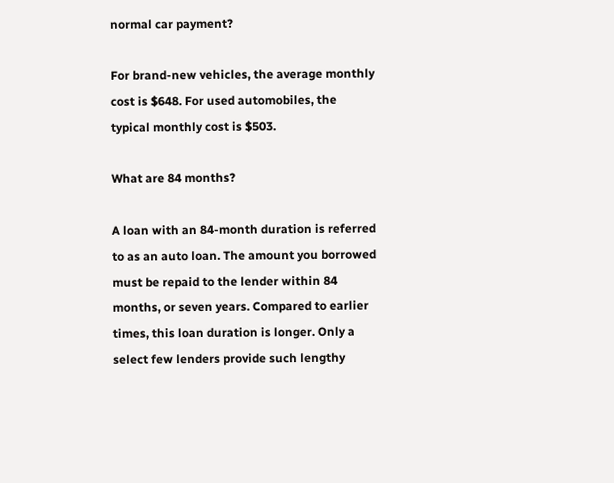normal car payment?

For brand-new vehicles, the average monthly cost is $648. For used automobiles, the typical monthly cost is $503.

What are 84 months?

A loan with an 84-month duration is referred to as an auto loan. The amount you borrowed must be repaid to the lender within 84 months, or seven years. Compared to earlier times, this loan duration is longer. Only a select few lenders provide such lengthy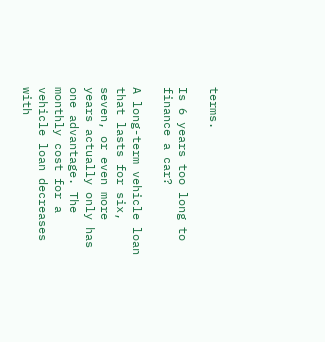terms.

Is 6 years too long to finance a car?

A long-term vehicle loan that lasts for six, seven, or even more years actually only has one advantage. The monthly cost for a vehicle loan decreases with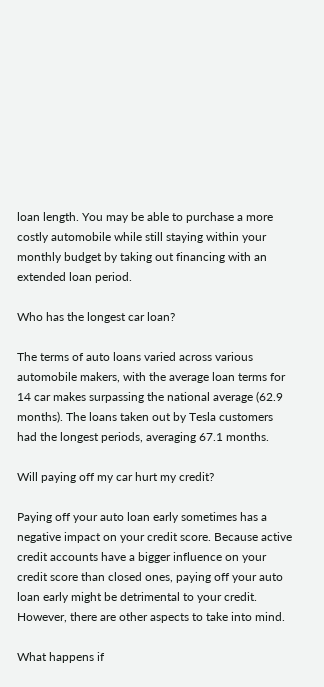loan length. You may be able to purchase a more costly automobile while still staying within your monthly budget by taking out financing with an extended loan period.

Who has the longest car loan?

The terms of auto loans varied across various automobile makers, with the average loan terms for 14 car makes surpassing the national average (62.9 months). The loans taken out by Tesla customers had the longest periods, averaging 67.1 months.

Will paying off my car hurt my credit?

Paying off your auto loan early sometimes has a negative impact on your credit score. Because active credit accounts have a bigger influence on your credit score than closed ones, paying off your auto loan early might be detrimental to your credit. However, there are other aspects to take into mind.

What happens if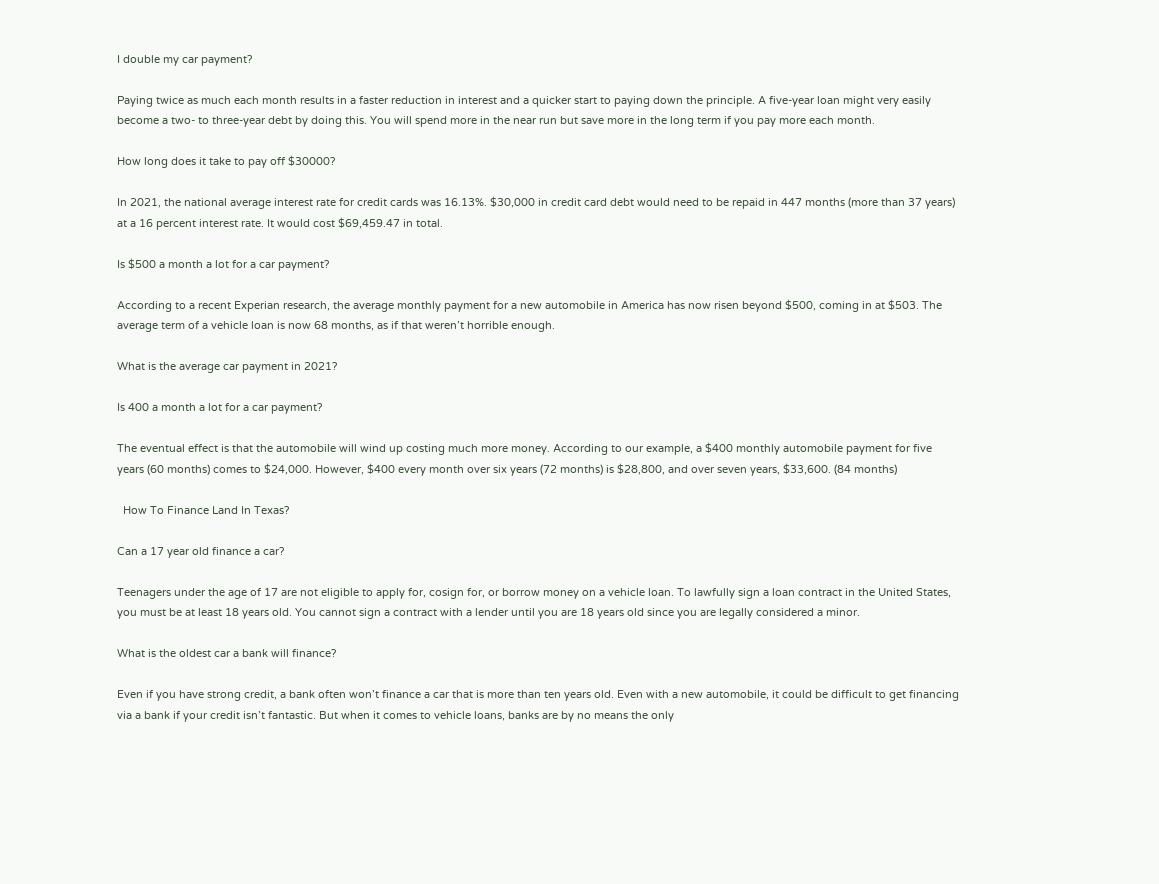I double my car payment?

Paying twice as much each month results in a faster reduction in interest and a quicker start to paying down the principle. A five-year loan might very easily become a two- to three-year debt by doing this. You will spend more in the near run but save more in the long term if you pay more each month.

How long does it take to pay off $30000?

In 2021, the national average interest rate for credit cards was 16.13%. $30,000 in credit card debt would need to be repaid in 447 months (more than 37 years) at a 16 percent interest rate. It would cost $69,459.47 in total.

Is $500 a month a lot for a car payment?

According to a recent Experian research, the average monthly payment for a new automobile in America has now risen beyond $500, coming in at $503. The average term of a vehicle loan is now 68 months, as if that weren’t horrible enough.

What is the average car payment in 2021?

Is 400 a month a lot for a car payment?

The eventual effect is that the automobile will wind up costing much more money. According to our example, a $400 monthly automobile payment for five years (60 months) comes to $24,000. However, $400 every month over six years (72 months) is $28,800, and over seven years, $33,600. (84 months)

  How To Finance Land In Texas?

Can a 17 year old finance a car?

Teenagers under the age of 17 are not eligible to apply for, cosign for, or borrow money on a vehicle loan. To lawfully sign a loan contract in the United States, you must be at least 18 years old. You cannot sign a contract with a lender until you are 18 years old since you are legally considered a minor.

What is the oldest car a bank will finance?

Even if you have strong credit, a bank often won’t finance a car that is more than ten years old. Even with a new automobile, it could be difficult to get financing via a bank if your credit isn’t fantastic. But when it comes to vehicle loans, banks are by no means the only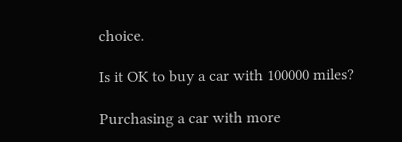choice.

Is it OK to buy a car with 100000 miles?

Purchasing a car with more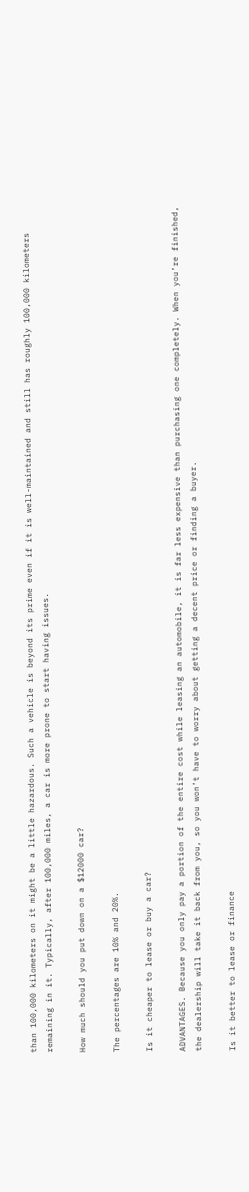than 100,000 kilometers on it might be a little hazardous. Such a vehicle is beyond its prime even if it is well-maintained and still has roughly 100,000 kilometers remaining in it. Typically, after 100,000 miles, a car is more prone to start having issues.

How much should you put down on a $12000 car?

The percentages are 10% and 20%.

Is it cheaper to lease or buy a car?

ADVANTAGES. Because you only pay a portion of the entire cost while leasing an automobile, it is far less expensive than purchasing one completely. When you’re finished, the dealership will take it back from you, so you won’t have to worry about getting a decent price or finding a buyer.

Is it better to lease or finance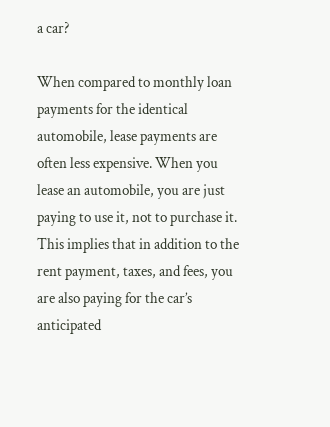a car?

When compared to monthly loan payments for the identical automobile, lease payments are often less expensive. When you lease an automobile, you are just paying to use it, not to purchase it. This implies that in addition to the rent payment, taxes, and fees, you are also paying for the car’s anticipated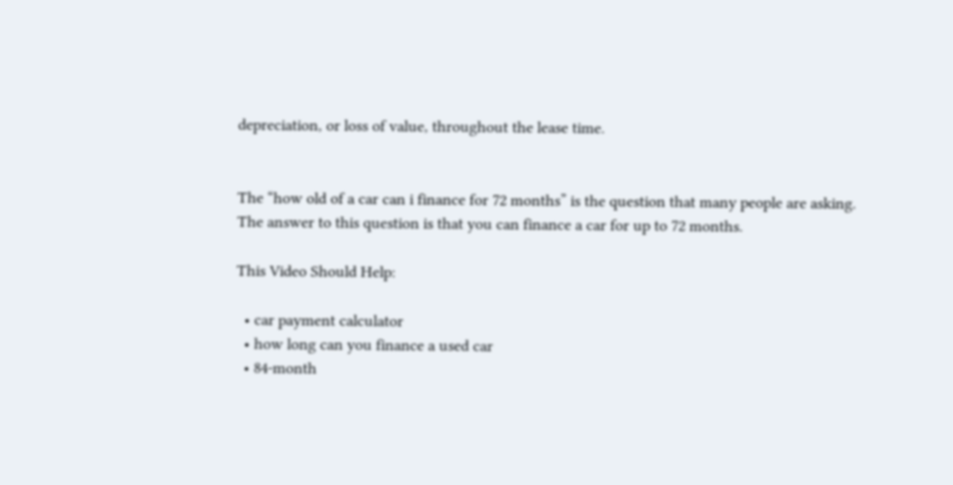depreciation, or loss of value, throughout the lease time.


The “how old of a car can i finance for 72 months” is the question that many people are asking. The answer to this question is that you can finance a car for up to 72 months.

This Video Should Help:

  • car payment calculator
  • how long can you finance a used car
  • 84-month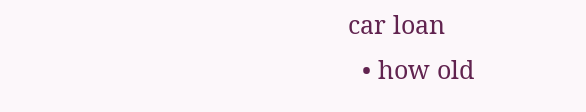car loan
  • how old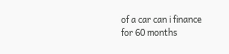of a car can i finance for 60 months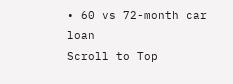• 60 vs 72-month car loan
Scroll to Top